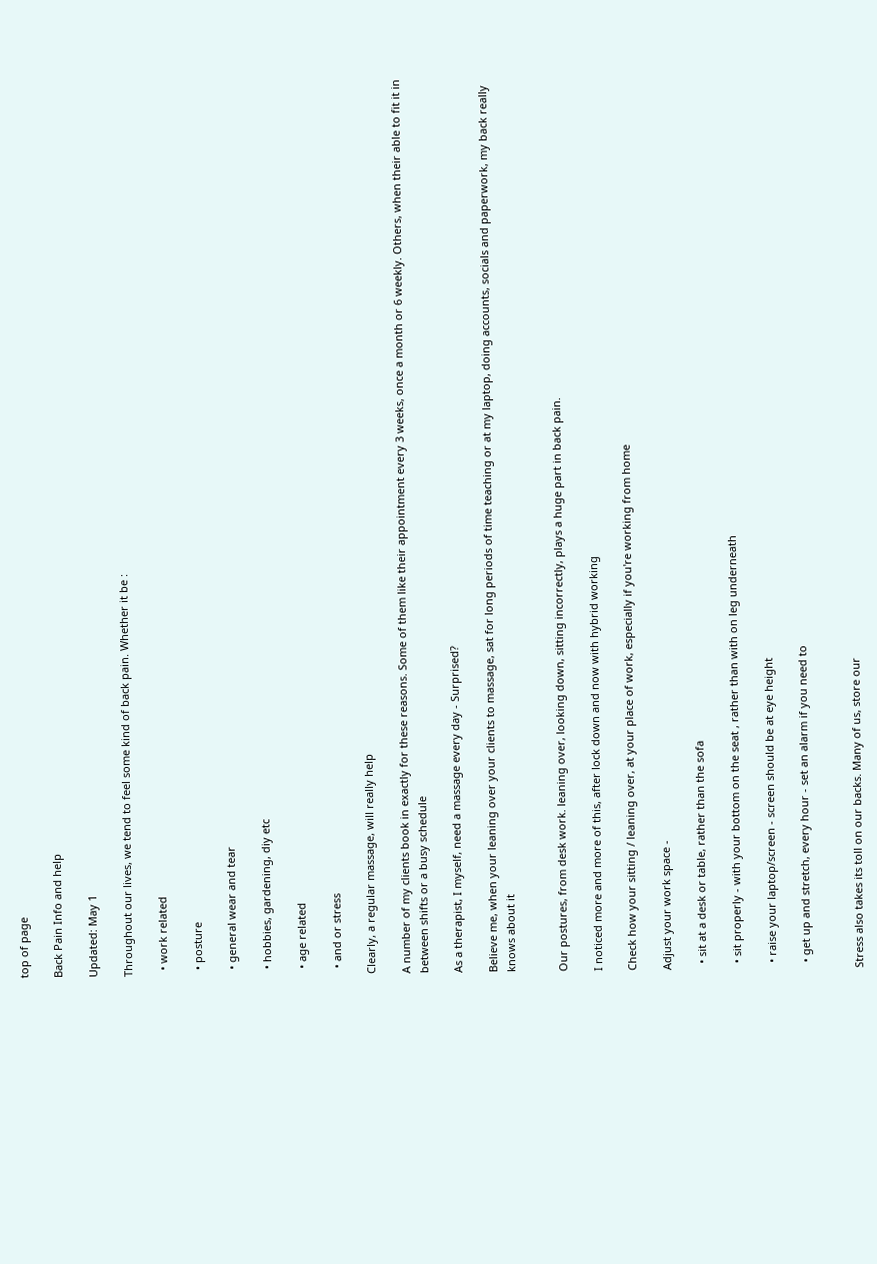top of page

Back Pain Info and help

Updated: May 1

Throughout our lives, we tend to feel some kind of back pain. Whether it be :

  • work related

  • posture

  • general wear and tear

  • hobbies, gardening, diy etc

  • age related

  • and or stress

Clearly, a regular massage, will really help

A number of my clients book in exactly for these reasons. Some of them like their appointment every 3 weeks, once a month or 6 weekly. Others, when their able to fit it in between shifts or a busy schedule

As a therapist, I myself, need a massage every day - Surprised?

Believe me, when your leaning over your clients to massage, sat for long periods of time teaching or at my laptop, doing accounts, socials and paperwork, my back really knows about it


Our postures, from desk work. leaning over, looking down, sitting incorrectly, plays a huge part in back pain.

I noticed more and more of this, after lock down and now with hybrid working

Check how your sitting / leaning over, at your place of work, especially if you're working from home

Adjust your work space -

  • sit at a desk or table, rather than the sofa

  • sit properly - with your bottom on the seat , rather than with on leg underneath

  • raise your laptop/screen - screen should be at eye height

  • get up and stretch, every hour - set an alarm if you need to


Stress also takes its toll on our backs. Many of us, store our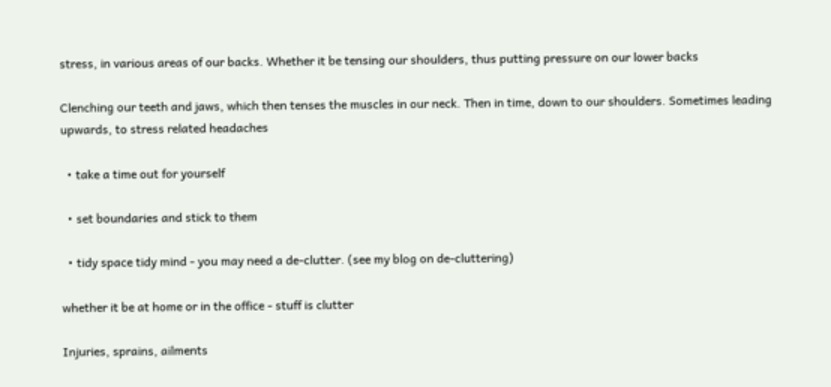stress, in various areas of our backs. Whether it be tensing our shoulders, thus putting pressure on our lower backs

Clenching our teeth and jaws, which then tenses the muscles in our neck. Then in time, down to our shoulders. Sometimes leading upwards, to stress related headaches

  • take a time out for yourself

  • set boundaries and stick to them

  • tidy space tidy mind - you may need a de-clutter. (see my blog on de-cluttering)

whether it be at home or in the office - stuff is clutter

Injuries, sprains, ailments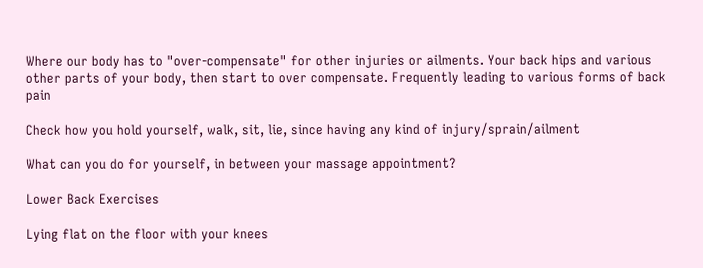Where our body has to "over-compensate" for other injuries or ailments. Your back hips and various other parts of your body, then start to over compensate. Frequently leading to various forms of back pain

Check how you hold yourself, walk, sit, lie, since having any kind of injury/sprain/ailment

What can you do for yourself, in between your massage appointment?

Lower Back Exercises

Lying flat on the floor with your knees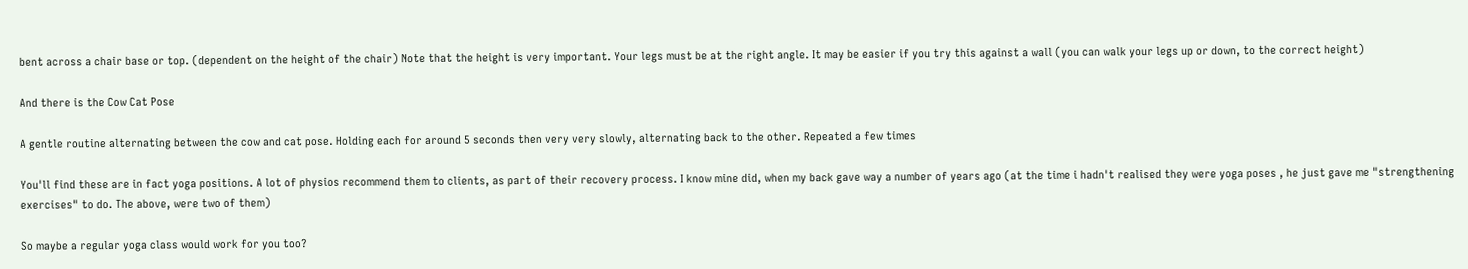bent across a chair base or top. (dependent on the height of the chair) Note that the height is very important. Your legs must be at the right angle. It may be easier if you try this against a wall (you can walk your legs up or down, to the correct height)

And there is the Cow Cat Pose

A gentle routine alternating between the cow and cat pose. Holding each for around 5 seconds then very very slowly, alternating back to the other. Repeated a few times

You'll find these are in fact yoga positions. A lot of physios recommend them to clients, as part of their recovery process. I know mine did, when my back gave way a number of years ago (at the time i hadn't realised they were yoga poses , he just gave me "strengthening exercises" to do. The above, were two of them)

So maybe a regular yoga class would work for you too?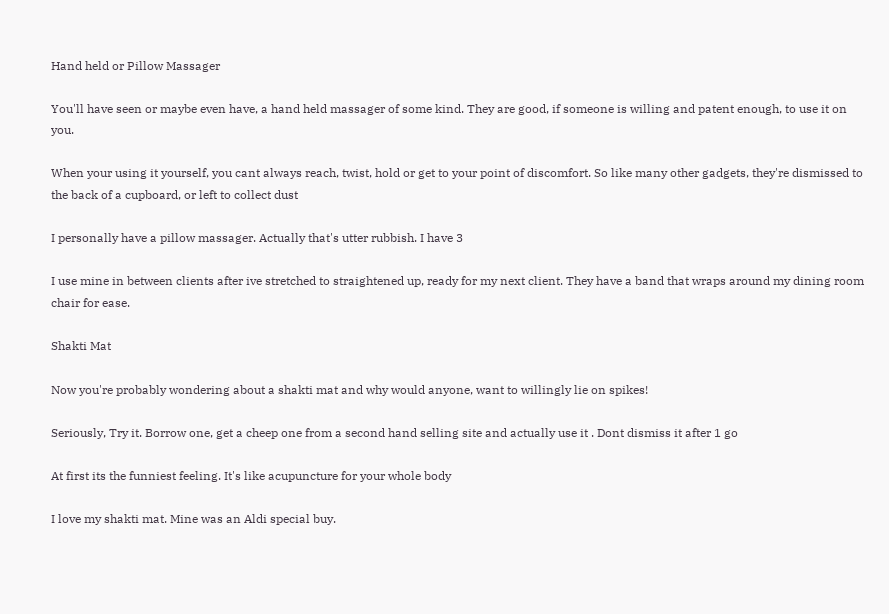Hand held or Pillow Massager

You'll have seen or maybe even have, a hand held massager of some kind. They are good, if someone is willing and patent enough, to use it on you.

When your using it yourself, you cant always reach, twist, hold or get to your point of discomfort. So like many other gadgets, they're dismissed to the back of a cupboard, or left to collect dust

I personally have a pillow massager. Actually that's utter rubbish. I have 3

I use mine in between clients after ive stretched to straightened up, ready for my next client. They have a band that wraps around my dining room chair for ease.

Shakti Mat

Now you're probably wondering about a shakti mat and why would anyone, want to willingly lie on spikes!

Seriously, Try it. Borrow one, get a cheep one from a second hand selling site and actually use it . Dont dismiss it after 1 go

At first its the funniest feeling. It's like acupuncture for your whole body

I love my shakti mat. Mine was an Aldi special buy.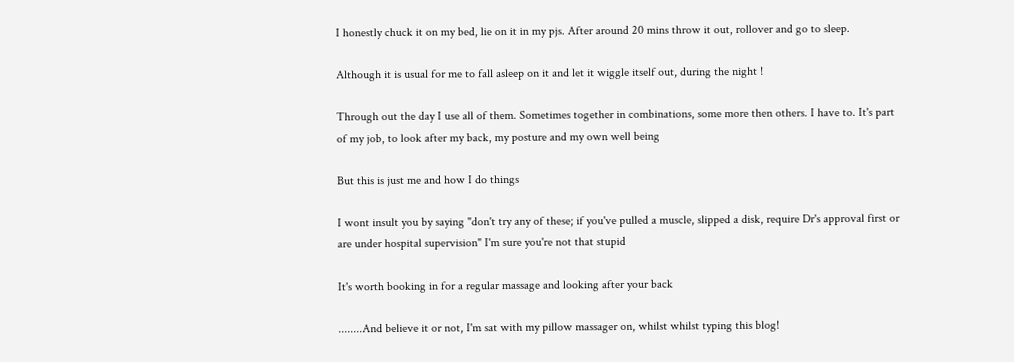I honestly chuck it on my bed, lie on it in my pjs. After around 20 mins throw it out, rollover and go to sleep.

Although it is usual for me to fall asleep on it and let it wiggle itself out, during the night !

Through out the day I use all of them. Sometimes together in combinations, some more then others. I have to. It's part of my job, to look after my back, my posture and my own well being

But this is just me and how I do things

I wont insult you by saying "don't try any of these; if you've pulled a muscle, slipped a disk, require Dr's approval first or are under hospital supervision" I'm sure you're not that stupid

It's worth booking in for a regular massage and looking after your back

........And believe it or not, I'm sat with my pillow massager on, whilst whilst typing this blog!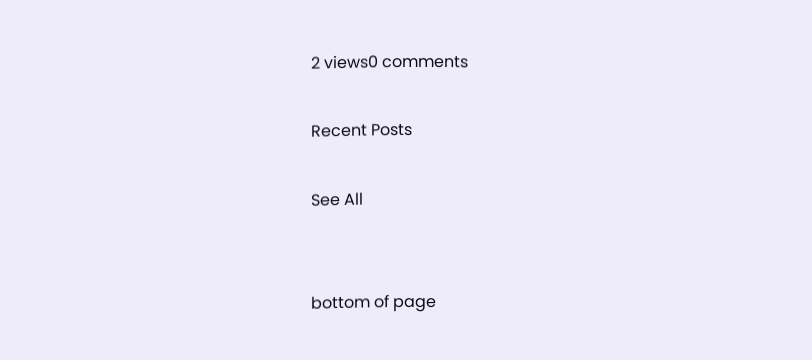2 views0 comments

Recent Posts

See All


bottom of page